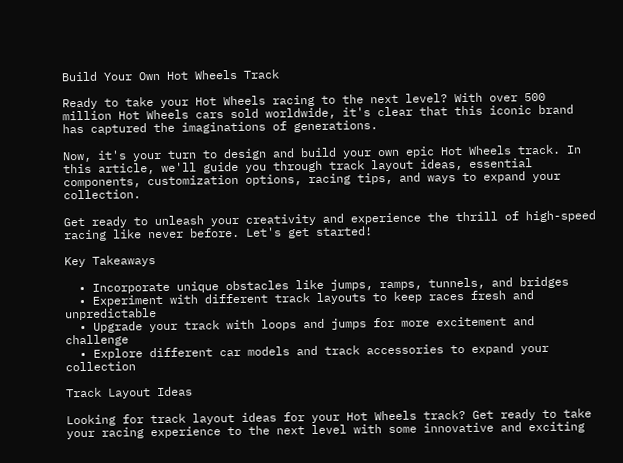Build Your Own Hot Wheels Track

Ready to take your Hot Wheels racing to the next level? With over 500 million Hot Wheels cars sold worldwide, it's clear that this iconic brand has captured the imaginations of generations.

Now, it's your turn to design and build your own epic Hot Wheels track. In this article, we'll guide you through track layout ideas, essential components, customization options, racing tips, and ways to expand your collection.

Get ready to unleash your creativity and experience the thrill of high-speed racing like never before. Let's get started!

Key Takeaways

  • Incorporate unique obstacles like jumps, ramps, tunnels, and bridges
  • Experiment with different track layouts to keep races fresh and unpredictable
  • Upgrade your track with loops and jumps for more excitement and challenge
  • Explore different car models and track accessories to expand your collection

Track Layout Ideas

Looking for track layout ideas for your Hot Wheels track? Get ready to take your racing experience to the next level with some innovative and exciting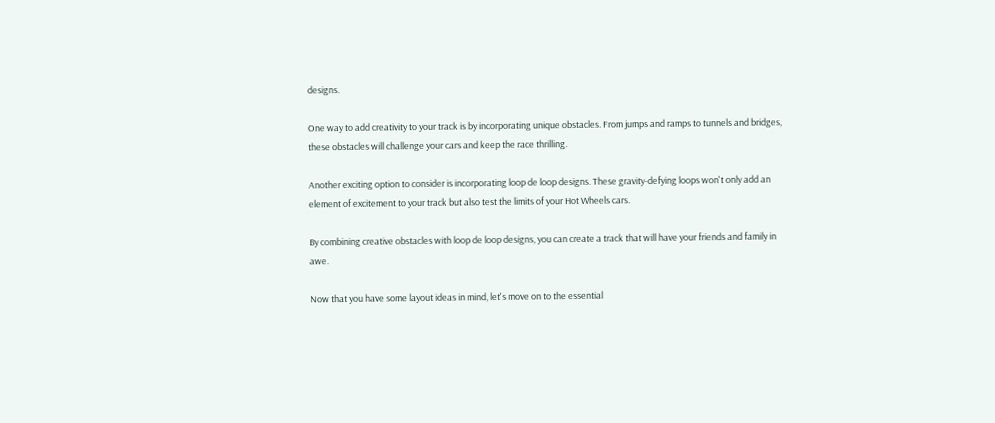designs.

One way to add creativity to your track is by incorporating unique obstacles. From jumps and ramps to tunnels and bridges, these obstacles will challenge your cars and keep the race thrilling.

Another exciting option to consider is incorporating loop de loop designs. These gravity-defying loops won't only add an element of excitement to your track but also test the limits of your Hot Wheels cars.

By combining creative obstacles with loop de loop designs, you can create a track that will have your friends and family in awe.

Now that you have some layout ideas in mind, let's move on to the essential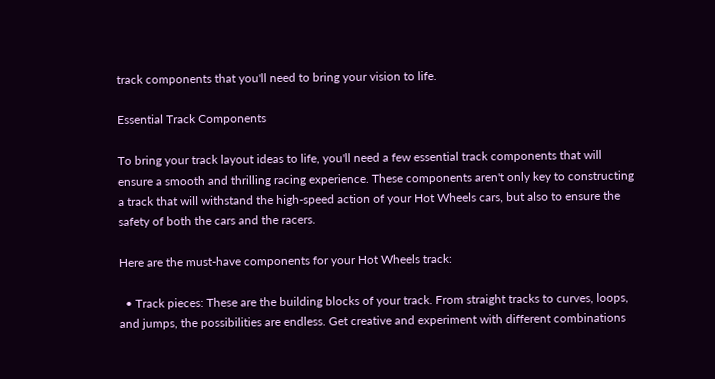track components that you'll need to bring your vision to life.

Essential Track Components

To bring your track layout ideas to life, you'll need a few essential track components that will ensure a smooth and thrilling racing experience. These components aren't only key to constructing a track that will withstand the high-speed action of your Hot Wheels cars, but also to ensure the safety of both the cars and the racers.

Here are the must-have components for your Hot Wheels track:

  • Track pieces: These are the building blocks of your track. From straight tracks to curves, loops, and jumps, the possibilities are endless. Get creative and experiment with different combinations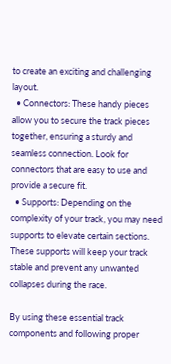to create an exciting and challenging layout.
  • Connectors: These handy pieces allow you to secure the track pieces together, ensuring a sturdy and seamless connection. Look for connectors that are easy to use and provide a secure fit.
  • Supports: Depending on the complexity of your track, you may need supports to elevate certain sections. These supports will keep your track stable and prevent any unwanted collapses during the race.

By using these essential track components and following proper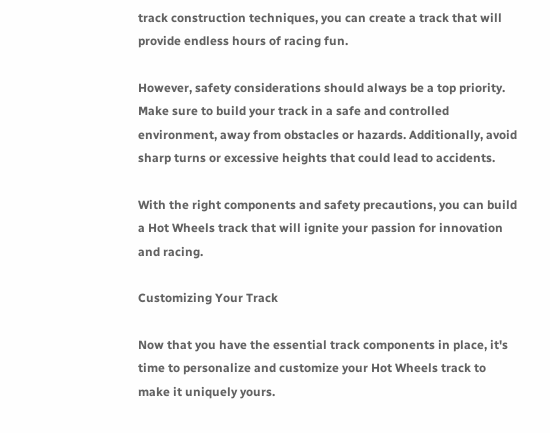track construction techniques, you can create a track that will provide endless hours of racing fun.

However, safety considerations should always be a top priority. Make sure to build your track in a safe and controlled environment, away from obstacles or hazards. Additionally, avoid sharp turns or excessive heights that could lead to accidents.

With the right components and safety precautions, you can build a Hot Wheels track that will ignite your passion for innovation and racing.

Customizing Your Track

Now that you have the essential track components in place, it's time to personalize and customize your Hot Wheels track to make it uniquely yours.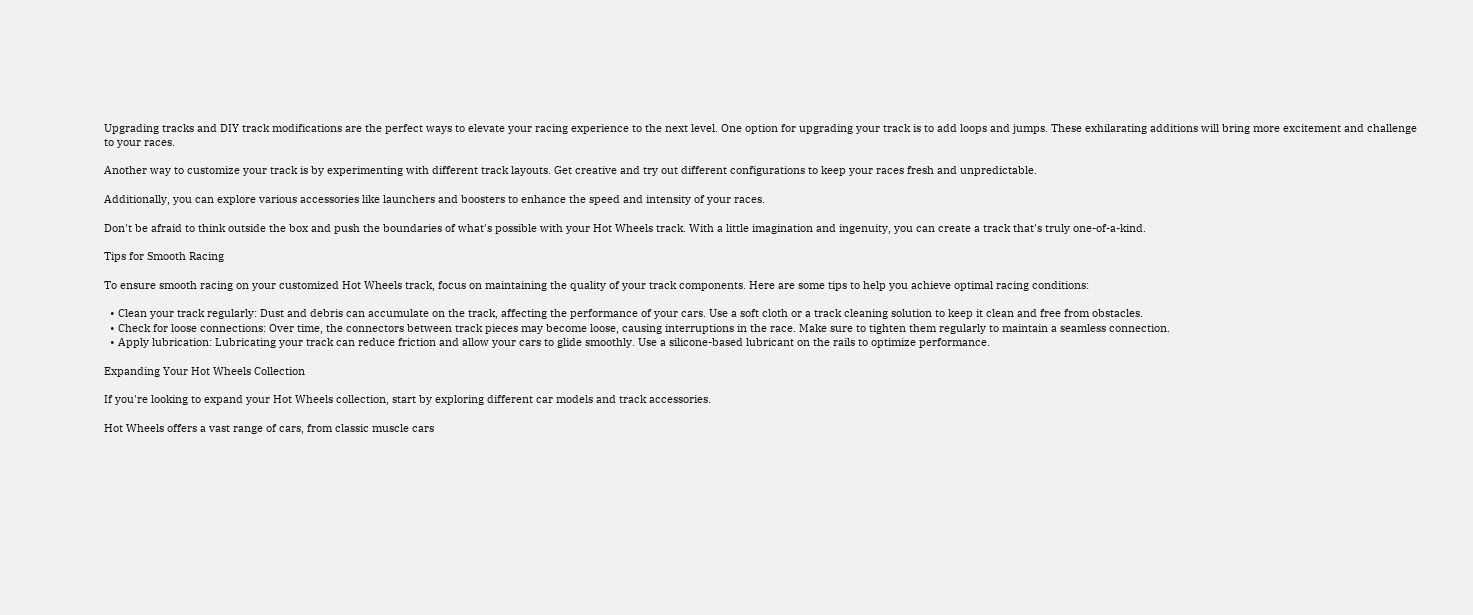Upgrading tracks and DIY track modifications are the perfect ways to elevate your racing experience to the next level. One option for upgrading your track is to add loops and jumps. These exhilarating additions will bring more excitement and challenge to your races.

Another way to customize your track is by experimenting with different track layouts. Get creative and try out different configurations to keep your races fresh and unpredictable.

Additionally, you can explore various accessories like launchers and boosters to enhance the speed and intensity of your races.

Don't be afraid to think outside the box and push the boundaries of what's possible with your Hot Wheels track. With a little imagination and ingenuity, you can create a track that's truly one-of-a-kind.

Tips for Smooth Racing

To ensure smooth racing on your customized Hot Wheels track, focus on maintaining the quality of your track components. Here are some tips to help you achieve optimal racing conditions:

  • Clean your track regularly: Dust and debris can accumulate on the track, affecting the performance of your cars. Use a soft cloth or a track cleaning solution to keep it clean and free from obstacles.
  • Check for loose connections: Over time, the connectors between track pieces may become loose, causing interruptions in the race. Make sure to tighten them regularly to maintain a seamless connection.
  • Apply lubrication: Lubricating your track can reduce friction and allow your cars to glide smoothly. Use a silicone-based lubricant on the rails to optimize performance.

Expanding Your Hot Wheels Collection

If you're looking to expand your Hot Wheels collection, start by exploring different car models and track accessories.

Hot Wheels offers a vast range of cars, from classic muscle cars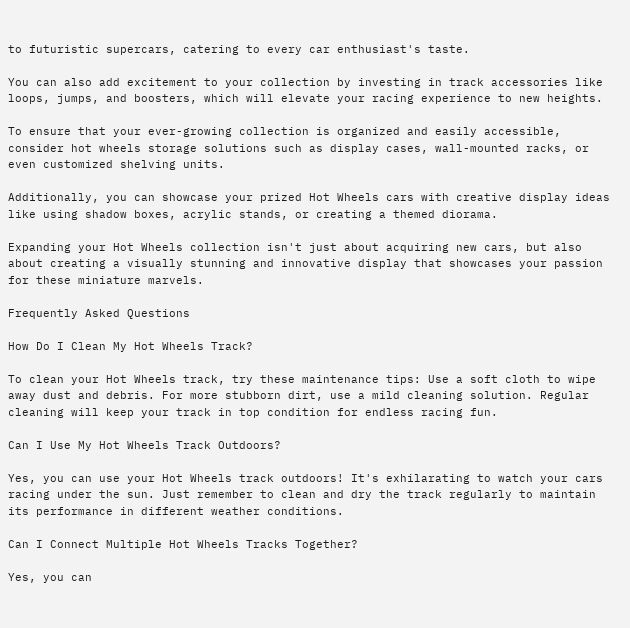to futuristic supercars, catering to every car enthusiast's taste.

You can also add excitement to your collection by investing in track accessories like loops, jumps, and boosters, which will elevate your racing experience to new heights.

To ensure that your ever-growing collection is organized and easily accessible, consider hot wheels storage solutions such as display cases, wall-mounted racks, or even customized shelving units.

Additionally, you can showcase your prized Hot Wheels cars with creative display ideas like using shadow boxes, acrylic stands, or creating a themed diorama.

Expanding your Hot Wheels collection isn't just about acquiring new cars, but also about creating a visually stunning and innovative display that showcases your passion for these miniature marvels.

Frequently Asked Questions

How Do I Clean My Hot Wheels Track?

To clean your Hot Wheels track, try these maintenance tips: Use a soft cloth to wipe away dust and debris. For more stubborn dirt, use a mild cleaning solution. Regular cleaning will keep your track in top condition for endless racing fun.

Can I Use My Hot Wheels Track Outdoors?

Yes, you can use your Hot Wheels track outdoors! It's exhilarating to watch your cars racing under the sun. Just remember to clean and dry the track regularly to maintain its performance in different weather conditions.

Can I Connect Multiple Hot Wheels Tracks Together?

Yes, you can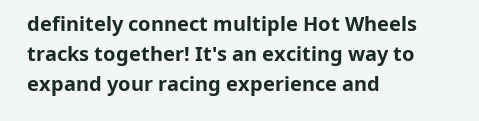definitely connect multiple Hot Wheels tracks together! It's an exciting way to expand your racing experience and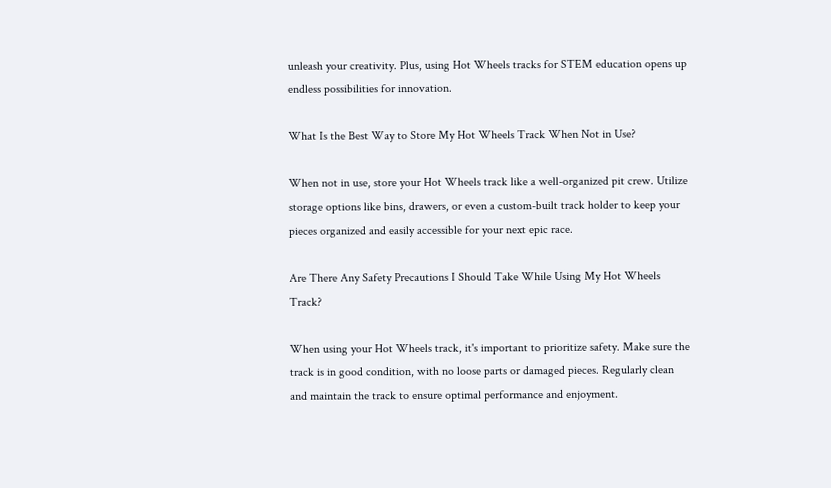unleash your creativity. Plus, using Hot Wheels tracks for STEM education opens up endless possibilities for innovation.

What Is the Best Way to Store My Hot Wheels Track When Not in Use?

When not in use, store your Hot Wheels track like a well-organized pit crew. Utilize storage options like bins, drawers, or even a custom-built track holder to keep your pieces organized and easily accessible for your next epic race.

Are There Any Safety Precautions I Should Take While Using My Hot Wheels Track?

When using your Hot Wheels track, it's important to prioritize safety. Make sure the track is in good condition, with no loose parts or damaged pieces. Regularly clean and maintain the track to ensure optimal performance and enjoyment.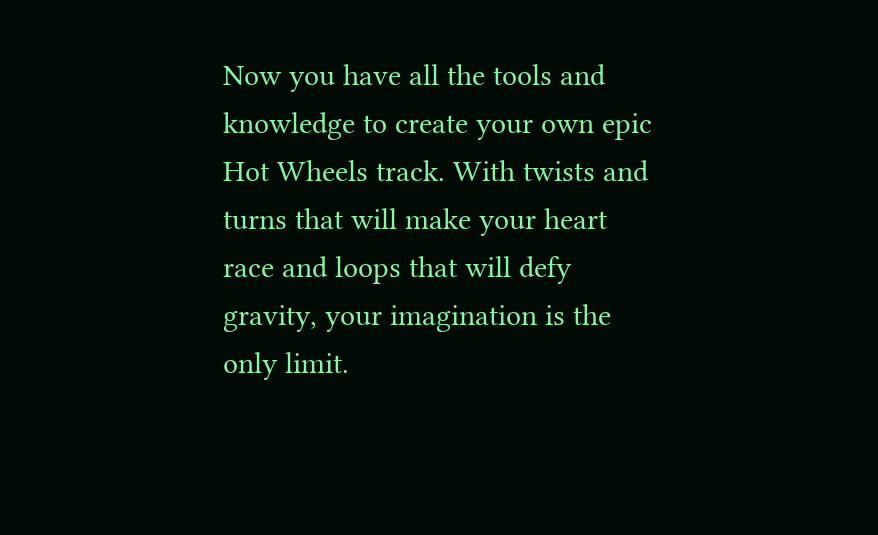Now you have all the tools and knowledge to create your own epic Hot Wheels track. With twists and turns that will make your heart race and loops that will defy gravity, your imagination is the only limit.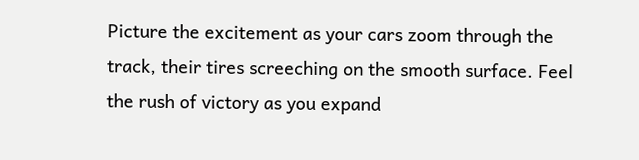Picture the excitement as your cars zoom through the track, their tires screeching on the smooth surface. Feel the rush of victory as you expand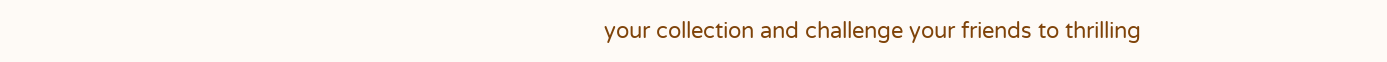your collection and challenge your friends to thrilling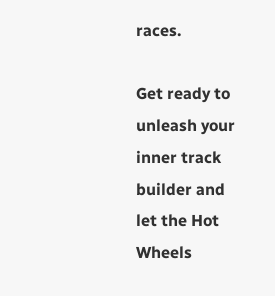races.

Get ready to unleash your inner track builder and let the Hot Wheels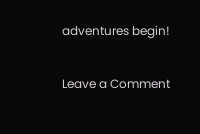adventures begin!

Leave a Comment